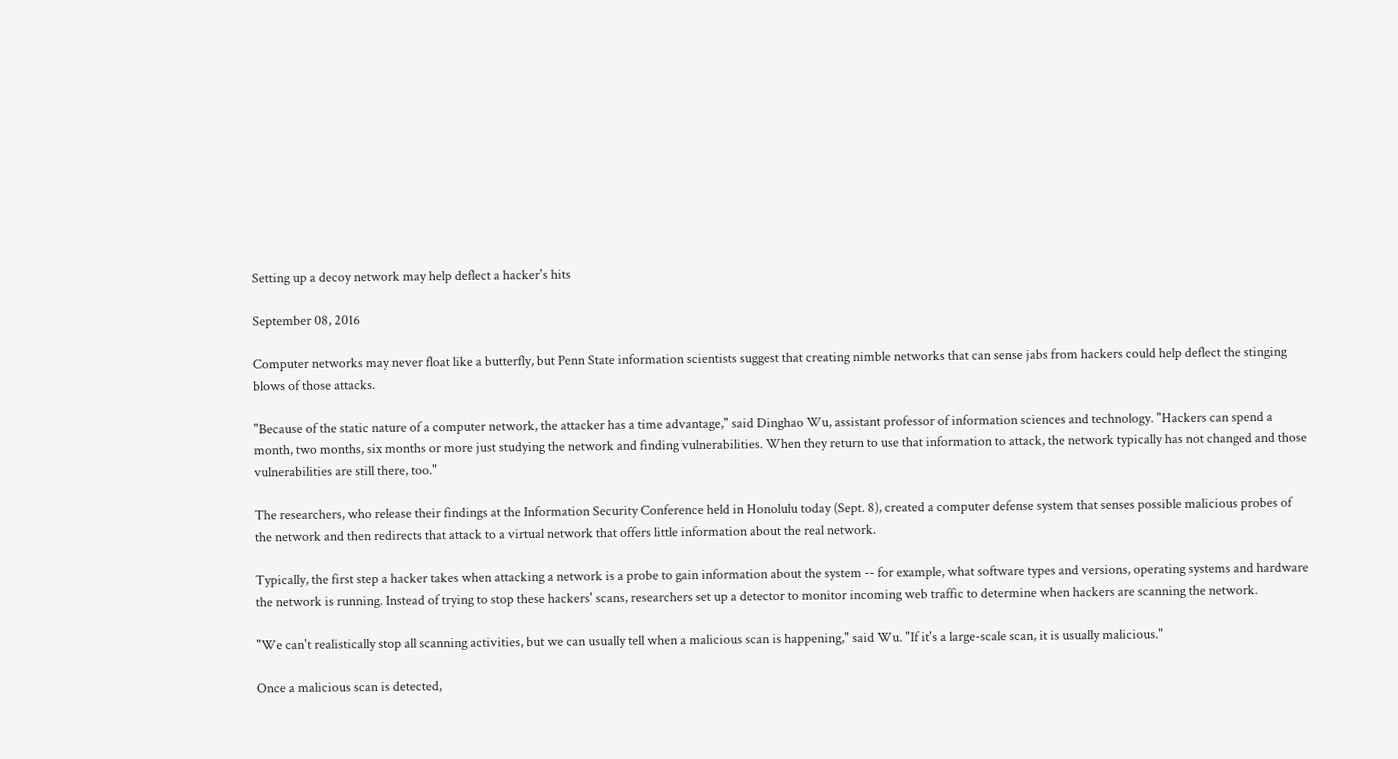Setting up a decoy network may help deflect a hacker's hits

September 08, 2016

Computer networks may never float like a butterfly, but Penn State information scientists suggest that creating nimble networks that can sense jabs from hackers could help deflect the stinging blows of those attacks.

"Because of the static nature of a computer network, the attacker has a time advantage," said Dinghao Wu, assistant professor of information sciences and technology. "Hackers can spend a month, two months, six months or more just studying the network and finding vulnerabilities. When they return to use that information to attack, the network typically has not changed and those vulnerabilities are still there, too."

The researchers, who release their findings at the Information Security Conference held in Honolulu today (Sept. 8), created a computer defense system that senses possible malicious probes of the network and then redirects that attack to a virtual network that offers little information about the real network.

Typically, the first step a hacker takes when attacking a network is a probe to gain information about the system -- for example, what software types and versions, operating systems and hardware the network is running. Instead of trying to stop these hackers' scans, researchers set up a detector to monitor incoming web traffic to determine when hackers are scanning the network.

"We can't realistically stop all scanning activities, but we can usually tell when a malicious scan is happening," said Wu. "If it's a large-scale scan, it is usually malicious."

Once a malicious scan is detected,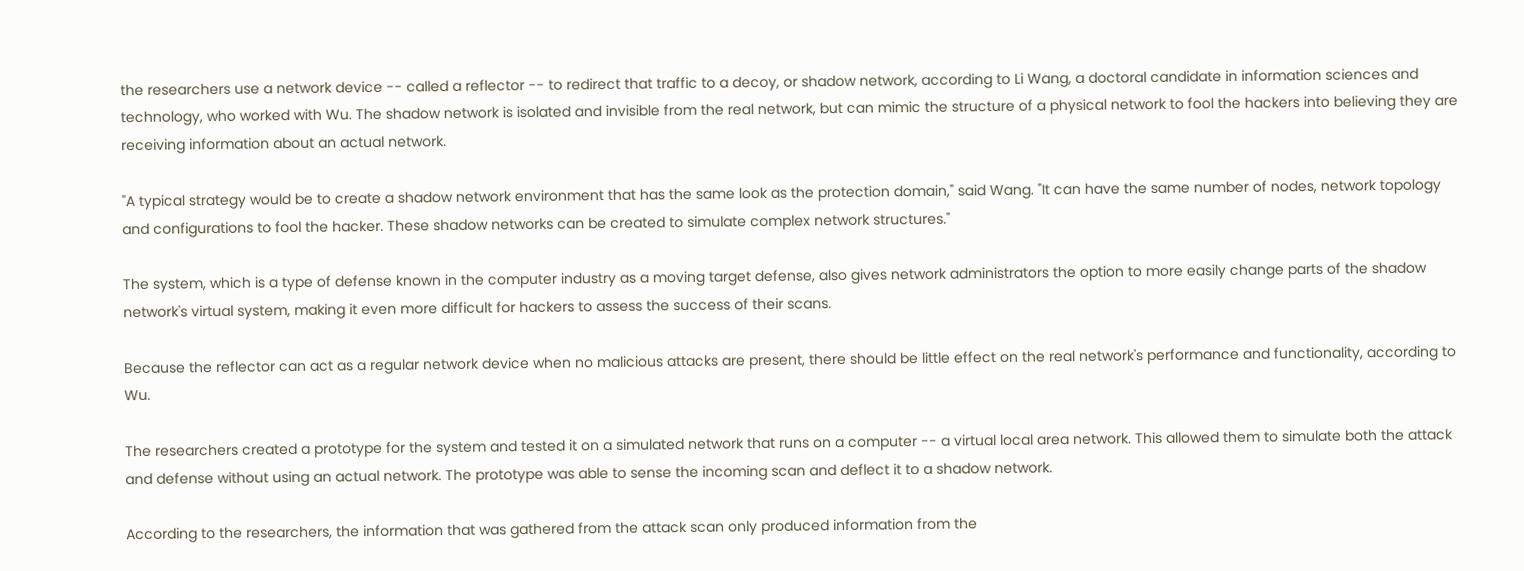the researchers use a network device -- called a reflector -- to redirect that traffic to a decoy, or shadow network, according to Li Wang, a doctoral candidate in information sciences and technology, who worked with Wu. The shadow network is isolated and invisible from the real network, but can mimic the structure of a physical network to fool the hackers into believing they are receiving information about an actual network.

"A typical strategy would be to create a shadow network environment that has the same look as the protection domain," said Wang. "It can have the same number of nodes, network topology and configurations to fool the hacker. These shadow networks can be created to simulate complex network structures."

The system, which is a type of defense known in the computer industry as a moving target defense, also gives network administrators the option to more easily change parts of the shadow network's virtual system, making it even more difficult for hackers to assess the success of their scans.

Because the reflector can act as a regular network device when no malicious attacks are present, there should be little effect on the real network's performance and functionality, according to Wu.

The researchers created a prototype for the system and tested it on a simulated network that runs on a computer -- a virtual local area network. This allowed them to simulate both the attack and defense without using an actual network. The prototype was able to sense the incoming scan and deflect it to a shadow network.

According to the researchers, the information that was gathered from the attack scan only produced information from the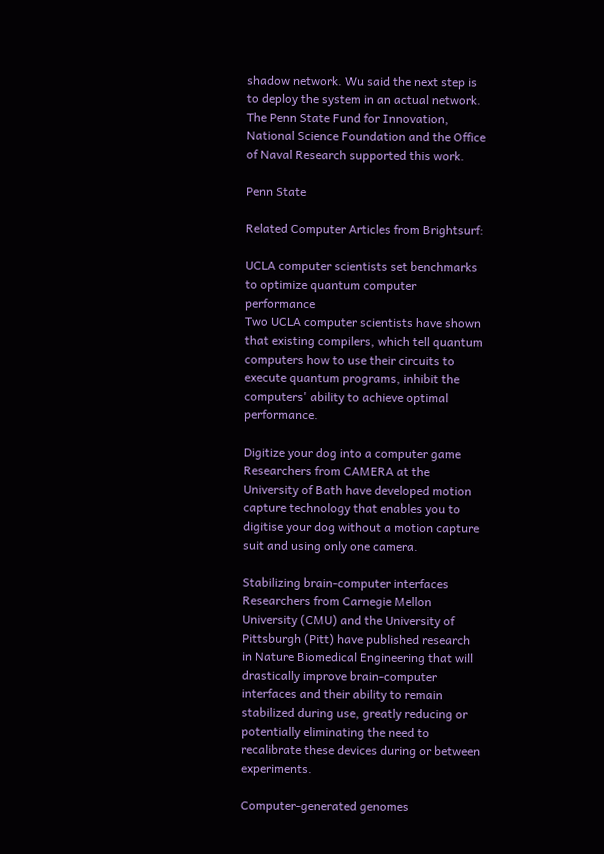shadow network. Wu said the next step is to deploy the system in an actual network.
The Penn State Fund for Innovation, National Science Foundation and the Office of Naval Research supported this work.

Penn State

Related Computer Articles from Brightsurf:

UCLA computer scientists set benchmarks to optimize quantum computer performance
Two UCLA computer scientists have shown that existing compilers, which tell quantum computers how to use their circuits to execute quantum programs, inhibit the computers' ability to achieve optimal performance.

Digitize your dog into a computer game
Researchers from CAMERA at the University of Bath have developed motion capture technology that enables you to digitise your dog without a motion capture suit and using only one camera.

Stabilizing brain-computer interfaces
Researchers from Carnegie Mellon University (CMU) and the University of Pittsburgh (Pitt) have published research in Nature Biomedical Engineering that will drastically improve brain-computer interfaces and their ability to remain stabilized during use, greatly reducing or potentially eliminating the need to recalibrate these devices during or between experiments.

Computer-generated genomes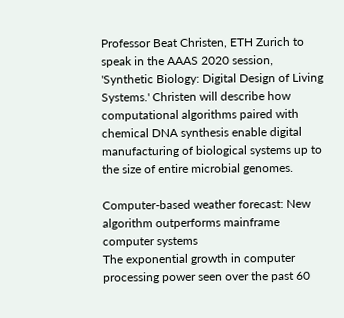Professor Beat Christen, ETH Zurich to speak in the AAAS 2020 session, 'Synthetic Biology: Digital Design of Living Systems.' Christen will describe how computational algorithms paired with chemical DNA synthesis enable digital manufacturing of biological systems up to the size of entire microbial genomes.

Computer-based weather forecast: New algorithm outperforms mainframe computer systems
The exponential growth in computer processing power seen over the past 60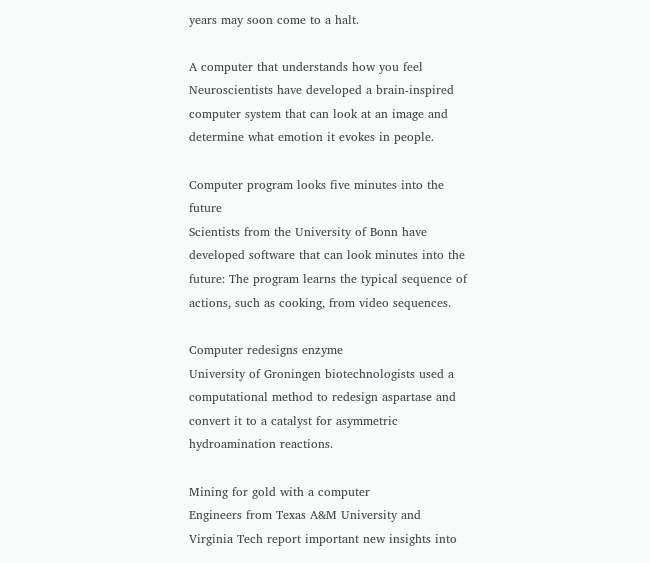years may soon come to a halt.

A computer that understands how you feel
Neuroscientists have developed a brain-inspired computer system that can look at an image and determine what emotion it evokes in people.

Computer program looks five minutes into the future
Scientists from the University of Bonn have developed software that can look minutes into the future: The program learns the typical sequence of actions, such as cooking, from video sequences.

Computer redesigns enzyme
University of Groningen biotechnologists used a computational method to redesign aspartase and convert it to a catalyst for asymmetric hydroamination reactions.

Mining for gold with a computer
Engineers from Texas A&M University and Virginia Tech report important new insights into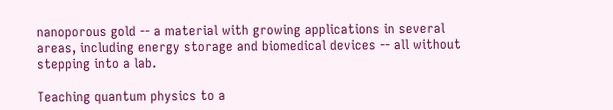nanoporous gold -- a material with growing applications in several areas, including energy storage and biomedical devices -- all without stepping into a lab.

Teaching quantum physics to a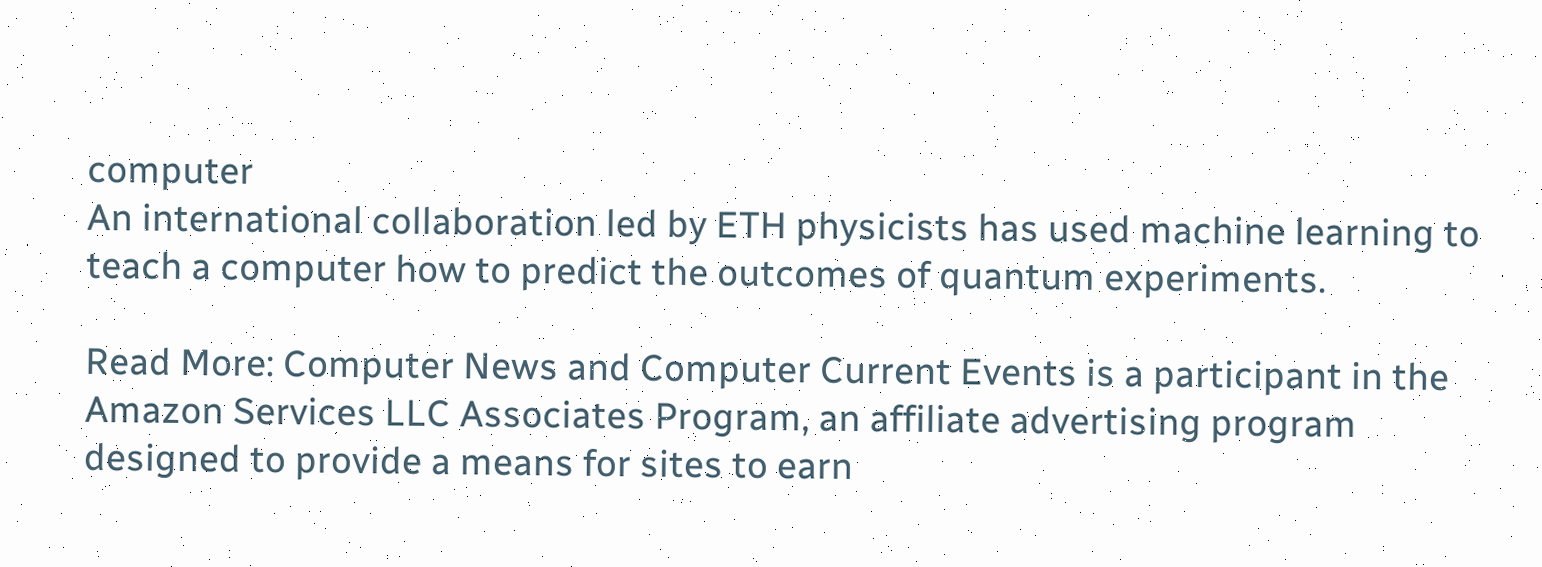computer
An international collaboration led by ETH physicists has used machine learning to teach a computer how to predict the outcomes of quantum experiments.

Read More: Computer News and Computer Current Events is a participant in the Amazon Services LLC Associates Program, an affiliate advertising program designed to provide a means for sites to earn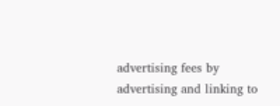advertising fees by advertising and linking to